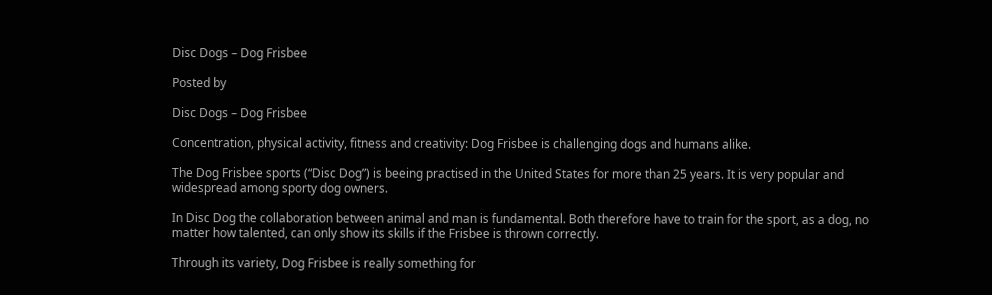Disc Dogs – Dog Frisbee

Posted by

Disc Dogs – Dog Frisbee

Concentration, physical activity, fitness and creativity: Dog Frisbee is challenging dogs and humans alike.

The Dog Frisbee sports (“Disc Dog”) is beeing practised in the United States for more than 25 years. It is very popular and widespread among sporty dog owners.

In Disc Dog the collaboration between animal and man is fundamental. Both therefore have to train for the sport, as a dog, no matter how talented, can only show its skills if the Frisbee is thrown correctly.

Through its variety, Dog Frisbee is really something for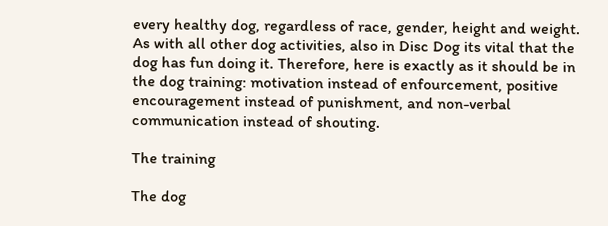every healthy dog, regardless of race, gender, height and weight. As with all other dog activities, also in Disc Dog its vital that the dog has fun doing it. Therefore, here is exactly as it should be in the dog training: motivation instead of enfourcement, positive encouragement instead of punishment, and non-verbal communication instead of shouting.

The training

The dog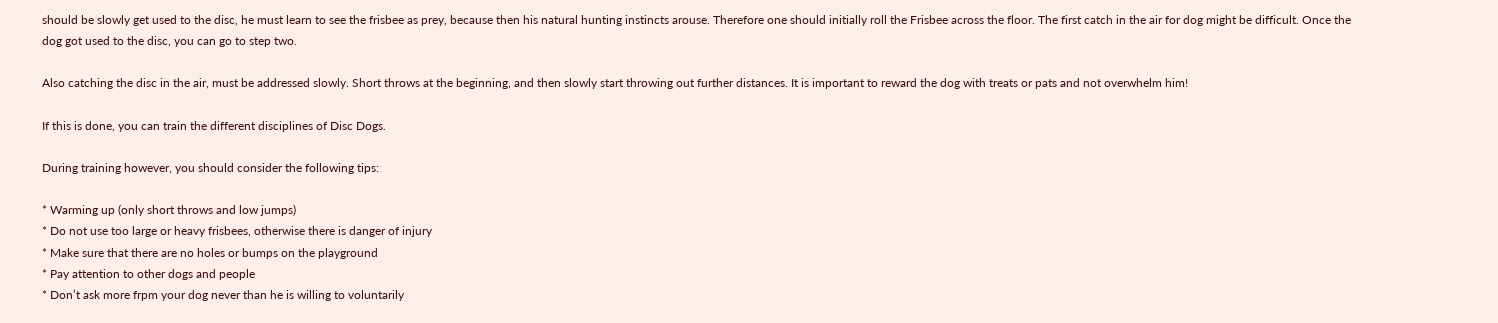should be slowly get used to the disc, he must learn to see the frisbee as prey, because then his natural hunting instincts arouse. Therefore one should initially roll the Frisbee across the floor. The first catch in the air for dog might be difficult. Once the dog got used to the disc, you can go to step two.

Also catching the disc in the air, must be addressed slowly. Short throws at the beginning, and then slowly start throwing out further distances. It is important to reward the dog with treats or pats and not overwhelm him!

If this is done, you can train the different disciplines of Disc Dogs.

During training however, you should consider the following tips:

* Warming up (only short throws and low jumps)
* Do not use too large or heavy frisbees, otherwise there is danger of injury
* Make sure that there are no holes or bumps on the playground
* Pay attention to other dogs and people
* Don’t ask more frpm your dog never than he is willing to voluntarily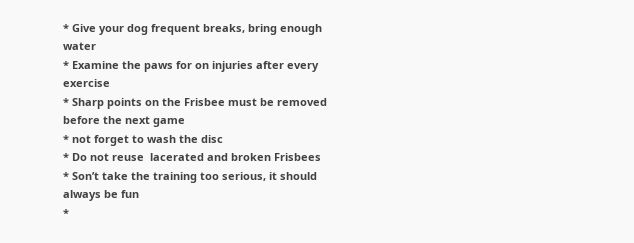* Give your dog frequent breaks, bring enough water
* Examine the paws for on injuries after every exercise
* Sharp points on the Frisbee must be removed before the next game
* not forget to wash the disc
* Do not reuse  lacerated and broken Frisbees
* Son’t take the training too serious, it should always be fun
*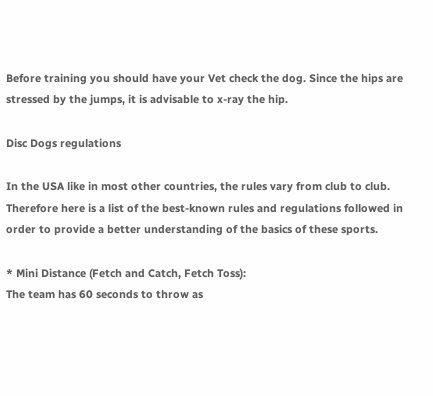Before training you should have your Vet check the dog. Since the hips are stressed by the jumps, it is advisable to x-ray the hip.

Disc Dogs regulations

In the USA like in most other countries, the rules vary from club to club. Therefore here is a list of the best-known rules and regulations followed in order to provide a better understanding of the basics of these sports.

* Mini Distance (Fetch and Catch, Fetch Toss):
The team has 60 seconds to throw as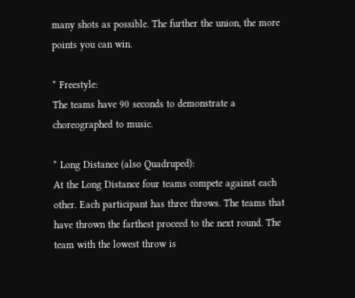many shots as possible. The further the union, the more points you can win.

* Freestyle:
The teams have 90 seconds to demonstrate a choreographed to music.

* Long Distance (also Quadruped):
At the Long Distance four teams compete against each other. Each participant has three throws. The teams that have thrown the farthest proceed to the next round. The team with the lowest throw is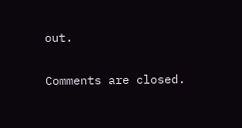out.

Comments are closed.